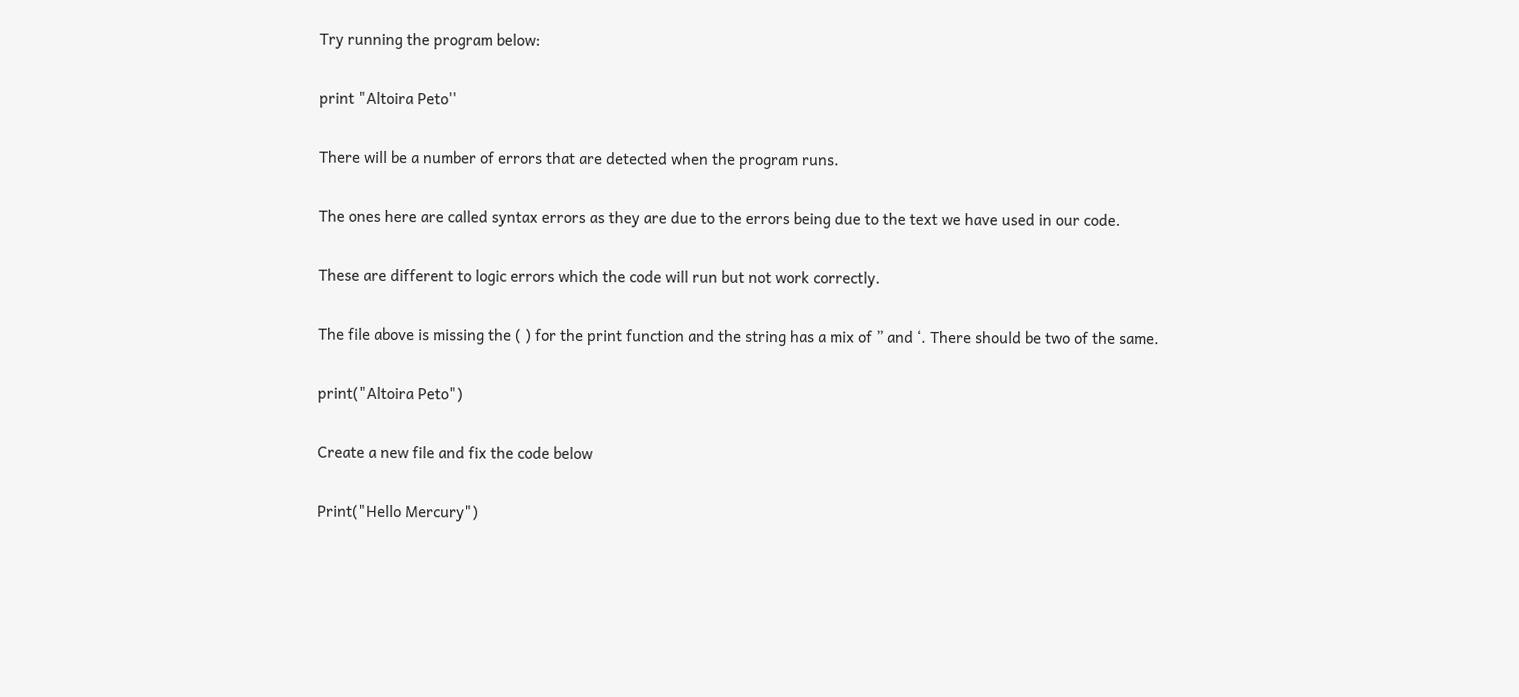Try running the program below:

print "Altoira Peto''

There will be a number of errors that are detected when the program runs.

The ones here are called syntax errors as they are due to the errors being due to the text we have used in our code.

These are different to logic errors which the code will run but not work correctly.

The file above is missing the ( ) for the print function and the string has a mix of ” and ‘. There should be two of the same.

print("Altoira Peto")

Create a new file and fix the code below

Print("Hello Mercury")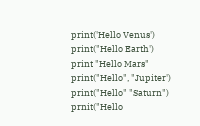print('Hello Venus')
print("Hello Earth')
print "Hello Mars"
print("Hello", "Jupiter')
print("Hello" "Saturn")
prnit("Hello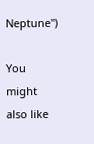Neptune")

You might also like